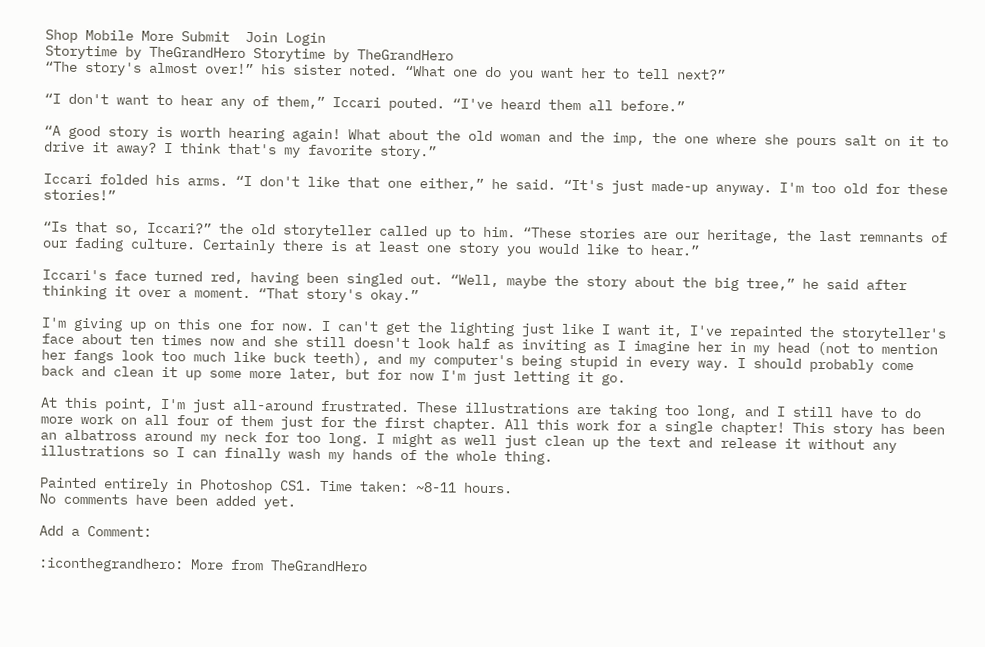Shop Mobile More Submit  Join Login
Storytime by TheGrandHero Storytime by TheGrandHero
“The story's almost over!” his sister noted. “What one do you want her to tell next?”

“I don't want to hear any of them,” Iccari pouted. “I've heard them all before.”

“A good story is worth hearing again! What about the old woman and the imp, the one where she pours salt on it to drive it away? I think that's my favorite story.”

Iccari folded his arms. “I don't like that one either,” he said. “It's just made-up anyway. I'm too old for these stories!”

“Is that so, Iccari?” the old storyteller called up to him. “These stories are our heritage, the last remnants of our fading culture. Certainly there is at least one story you would like to hear.”

Iccari's face turned red, having been singled out. “Well, maybe the story about the big tree,” he said after thinking it over a moment. “That story's okay.”

I'm giving up on this one for now. I can't get the lighting just like I want it, I've repainted the storyteller's face about ten times now and she still doesn't look half as inviting as I imagine her in my head (not to mention her fangs look too much like buck teeth), and my computer's being stupid in every way. I should probably come back and clean it up some more later, but for now I'm just letting it go.

At this point, I'm just all-around frustrated. These illustrations are taking too long, and I still have to do more work on all four of them just for the first chapter. All this work for a single chapter! This story has been an albatross around my neck for too long. I might as well just clean up the text and release it without any illustrations so I can finally wash my hands of the whole thing.

Painted entirely in Photoshop CS1. Time taken: ~8-11 hours.
No comments have been added yet.

Add a Comment:

:iconthegrandhero: More from TheGrandHero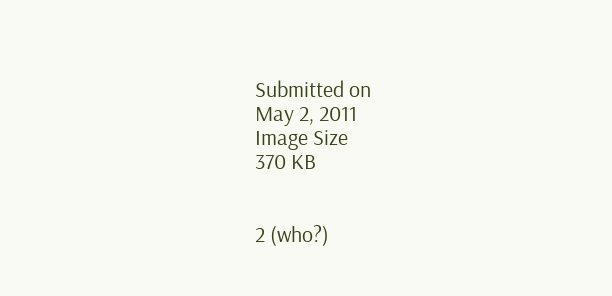Submitted on
May 2, 2011
Image Size
370 KB


2 (who?)